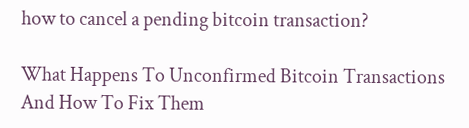how to cancel a pending bitcoin transaction?

What Happens To Unconfirmed Bitcoin Transactions And How To Fix Them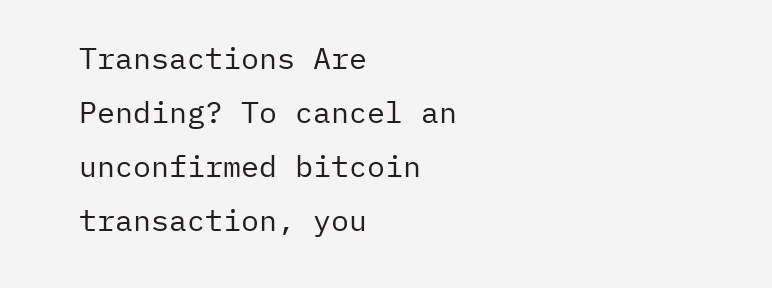Transactions Are Pending? To cancel an unconfirmed bitcoin transaction, you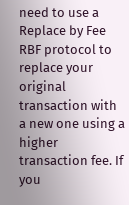need to use a Replace by Fee RBF protocol to replace your original transaction with a new one using a higher transaction fee. If you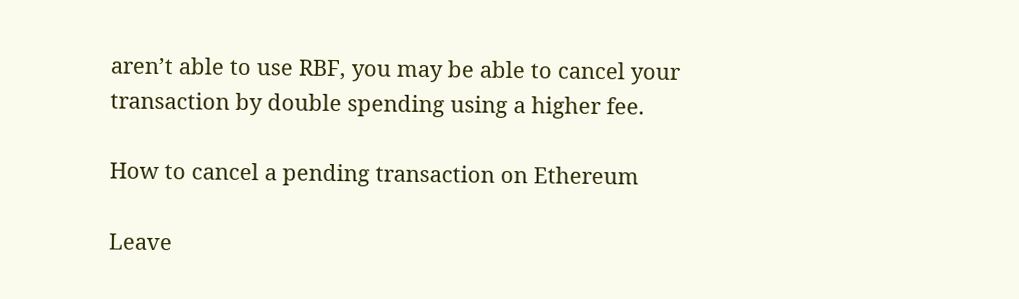aren’t able to use RBF, you may be able to cancel your transaction by double spending using a higher fee.

How to cancel a pending transaction on Ethereum

Leave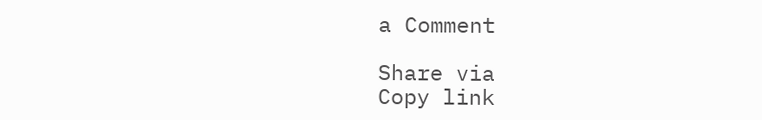a Comment

Share via
Copy link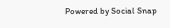Powered by Social Snap